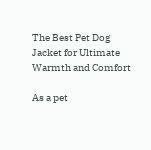The Best Pet Dog Jacket for Ultimate Warmth and Comfort

As a pet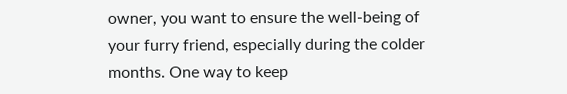owner, you want to ensure the well-being of your furry friend, especially during the colder months. One way to keep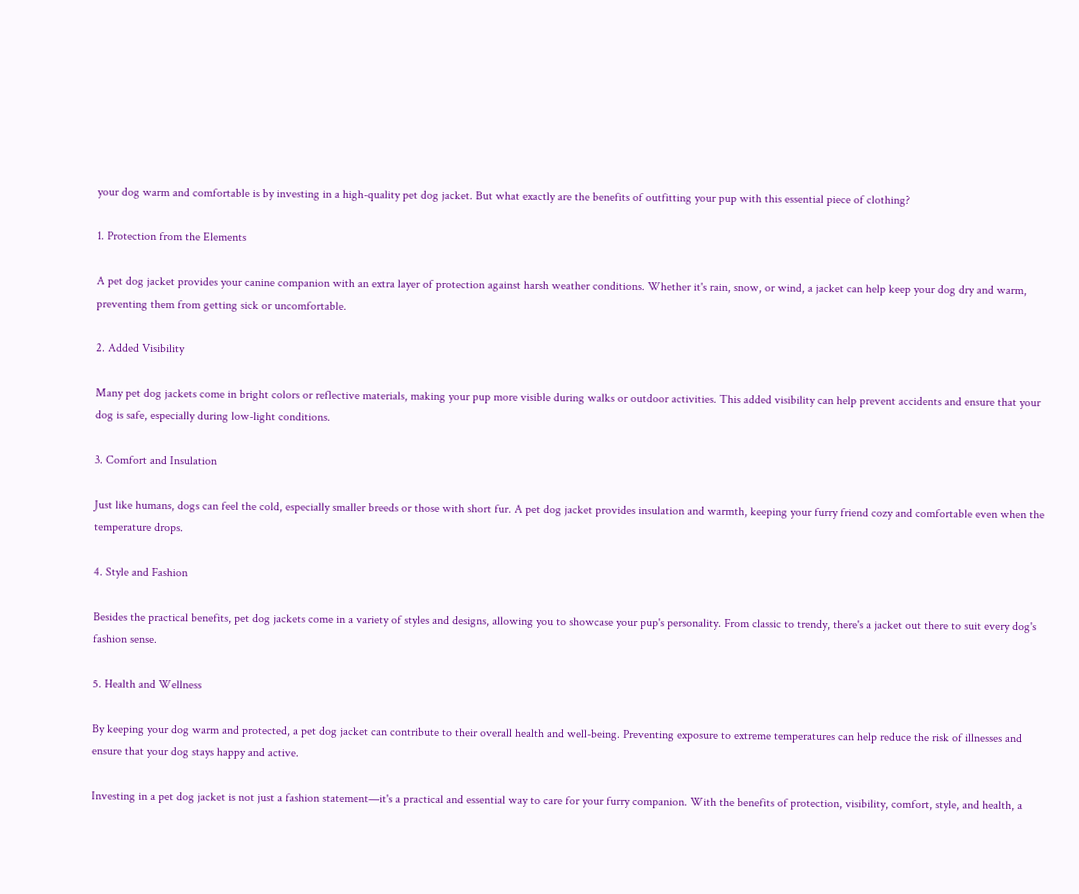your dog warm and comfortable is by investing in a high-quality pet dog jacket. But what exactly are the benefits of outfitting your pup with this essential piece of clothing?

1. Protection from the Elements

A pet dog jacket provides your canine companion with an extra layer of protection against harsh weather conditions. Whether it's rain, snow, or wind, a jacket can help keep your dog dry and warm, preventing them from getting sick or uncomfortable.

2. Added Visibility

Many pet dog jackets come in bright colors or reflective materials, making your pup more visible during walks or outdoor activities. This added visibility can help prevent accidents and ensure that your dog is safe, especially during low-light conditions.

3. Comfort and Insulation

Just like humans, dogs can feel the cold, especially smaller breeds or those with short fur. A pet dog jacket provides insulation and warmth, keeping your furry friend cozy and comfortable even when the temperature drops.

4. Style and Fashion

Besides the practical benefits, pet dog jackets come in a variety of styles and designs, allowing you to showcase your pup's personality. From classic to trendy, there's a jacket out there to suit every dog's fashion sense.

5. Health and Wellness

By keeping your dog warm and protected, a pet dog jacket can contribute to their overall health and well-being. Preventing exposure to extreme temperatures can help reduce the risk of illnesses and ensure that your dog stays happy and active.

Investing in a pet dog jacket is not just a fashion statement—it's a practical and essential way to care for your furry companion. With the benefits of protection, visibility, comfort, style, and health, a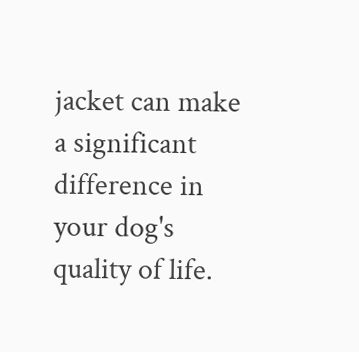jacket can make a significant difference in your dog's quality of life.